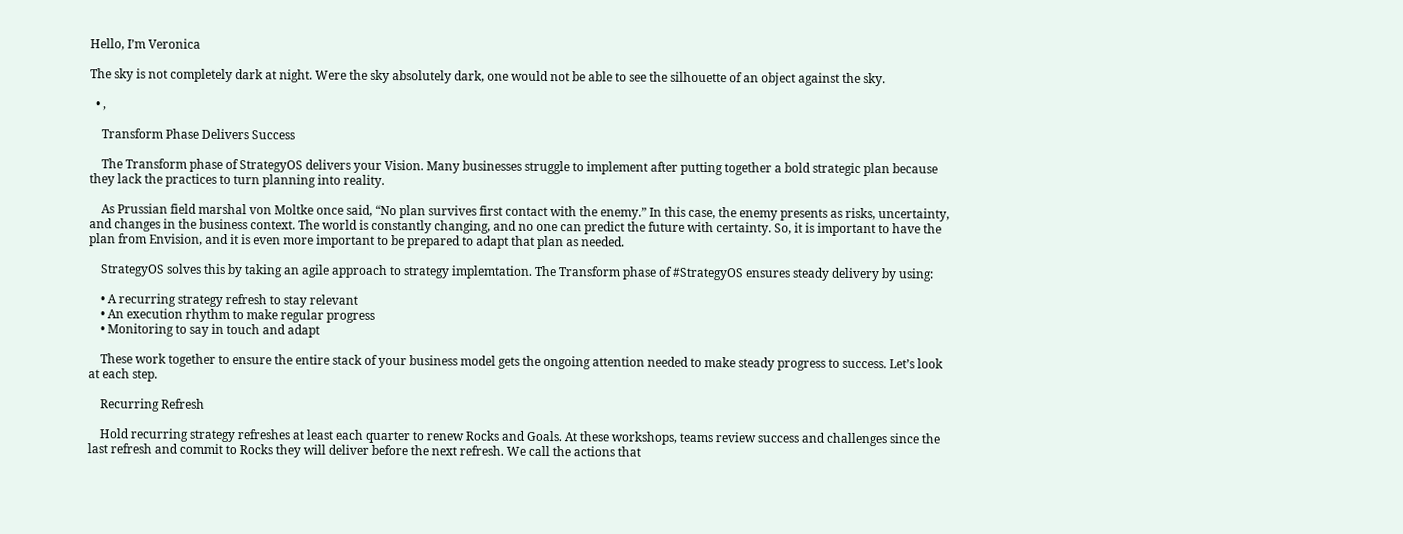Hello, I’m Veronica

The sky is not completely dark at night. Were the sky absolutely dark, one would not be able to see the silhouette of an object against the sky.

  • ,

    Transform Phase Delivers Success

    The Transform phase of StrategyOS delivers your Vision. Many businesses struggle to implement after putting together a bold strategic plan because they lack the practices to turn planning into reality.

    As Prussian field marshal von Moltke once said, “No plan survives first contact with the enemy.” In this case, the enemy presents as risks, uncertainty, and changes in the business context. The world is constantly changing, and no one can predict the future with certainty. So, it is important to have the plan from Envision, and it is even more important to be prepared to adapt that plan as needed.

    StrategyOS solves this by taking an agile approach to strategy implemtation. The Transform phase of #StrategyOS ensures steady delivery by using:

    • A recurring strategy refresh to stay relevant
    • An execution rhythm to make regular progress
    • Monitoring to say in touch and adapt

    These work together to ensure the entire stack of your business model gets the ongoing attention needed to make steady progress to success. Let’s look at each step.

    Recurring Refresh

    Hold recurring strategy refreshes at least each quarter to renew Rocks and Goals. At these workshops, teams review success and challenges since the last refresh and commit to Rocks they will deliver before the next refresh. We call the actions that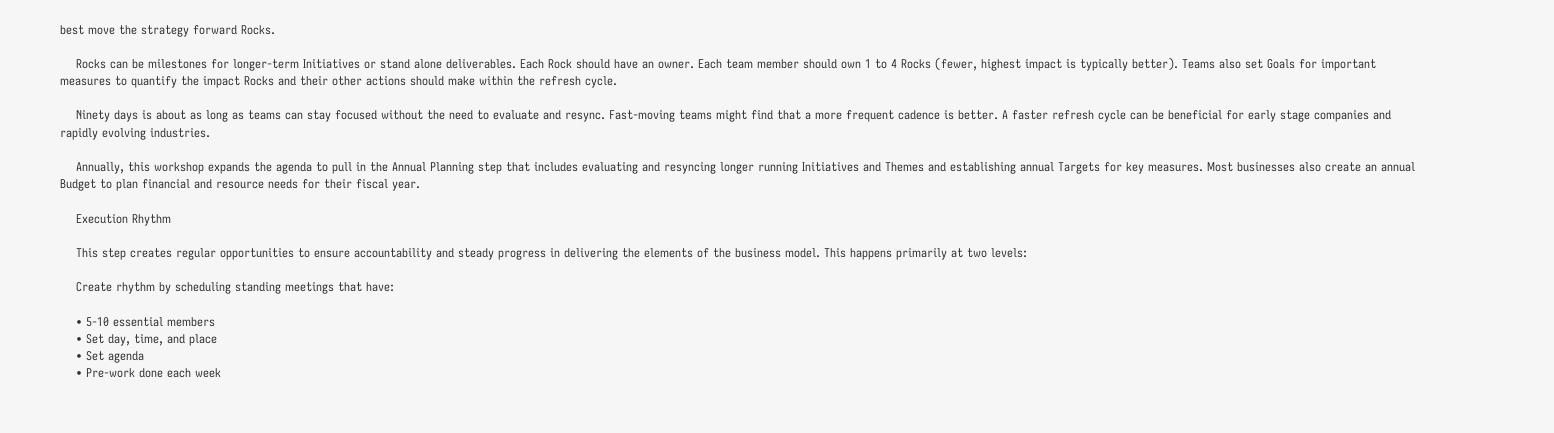best move the strategy forward Rocks.

    Rocks can be milestones for longer-term Initiatives or stand alone deliverables. Each Rock should have an owner. Each team member should own 1 to 4 Rocks (fewer, highest impact is typically better). Teams also set Goals for important measures to quantify the impact Rocks and their other actions should make within the refresh cycle.

    Ninety days is about as long as teams can stay focused without the need to evaluate and resync. Fast-moving teams might find that a more frequent cadence is better. A faster refresh cycle can be beneficial for early stage companies and rapidly evolving industries.

    Annually, this workshop expands the agenda to pull in the Annual Planning step that includes evaluating and resyncing longer running Initiatives and Themes and establishing annual Targets for key measures. Most businesses also create an annual Budget to plan financial and resource needs for their fiscal year.

    Execution Rhythm

    This step creates regular opportunities to ensure accountability and steady progress in delivering the elements of the business model. This happens primarily at two levels:

    Create rhythm by scheduling standing meetings that have:

    • 5-10 essential members
    • Set day, time, and place
    • Set agenda
    • Pre-work done each week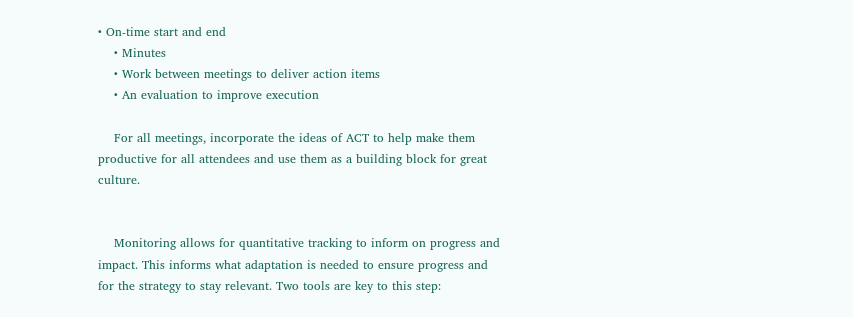• On-time start and end
    • Minutes
    • Work between meetings to deliver action items
    • An evaluation to improve execution

    For all meetings, incorporate the ideas of ACT to help make them productive for all attendees and use them as a building block for great culture.


    Monitoring allows for quantitative tracking to inform on progress and impact. This informs what adaptation is needed to ensure progress and for the strategy to stay relevant. Two tools are key to this step: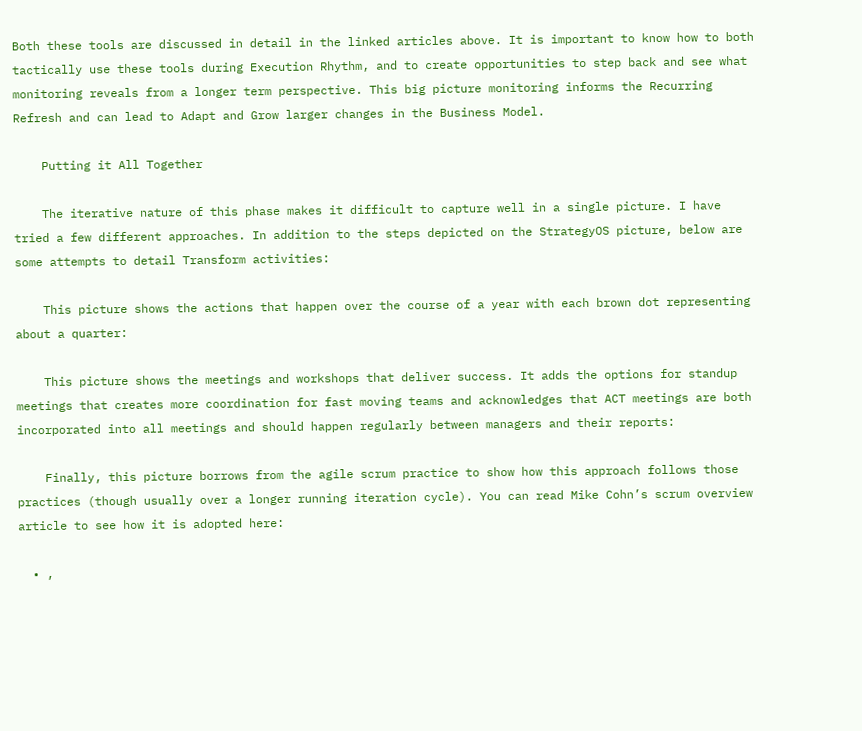Both these tools are discussed in detail in the linked articles above. It is important to know how to both tactically use these tools during Execution Rhythm, and to create opportunities to step back and see what monitoring reveals from a longer term perspective. This big picture monitoring informs the Recurring Refresh and can lead to Adapt and Grow larger changes in the Business Model.

    Putting it All Together

    The iterative nature of this phase makes it difficult to capture well in a single picture. I have tried a few different approaches. In addition to the steps depicted on the StrategyOS picture, below are some attempts to detail Transform activities:

    This picture shows the actions that happen over the course of a year with each brown dot representing about a quarter:

    This picture shows the meetings and workshops that deliver success. It adds the options for standup meetings that creates more coordination for fast moving teams and acknowledges that ACT meetings are both incorporated into all meetings and should happen regularly between managers and their reports:

    Finally, this picture borrows from the agile scrum practice to show how this approach follows those practices (though usually over a longer running iteration cycle). You can read Mike Cohn’s scrum overview article to see how it is adopted here:

  • ,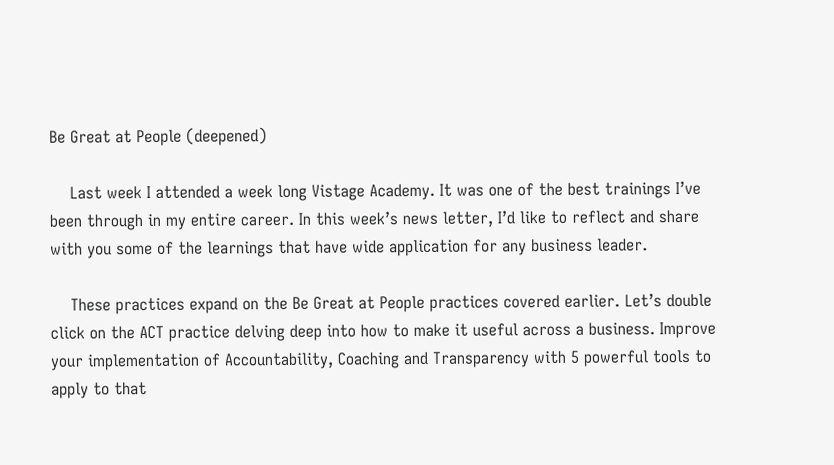Be Great at People (deepened)

    Last week I attended a week long Vistage Academy. It was one of the best trainings I’ve been through in my entire career. In this week’s news letter, I’d like to reflect and share with you some of the learnings that have wide application for any business leader.

    These practices expand on the Be Great at People practices covered earlier. Let’s double click on the ACT practice delving deep into how to make it useful across a business. Improve your implementation of Accountability, Coaching and Transparency with 5 powerful tools to apply to that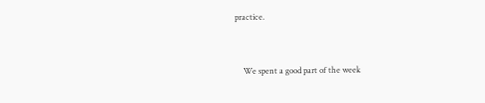practice.


    We spent a good part of the week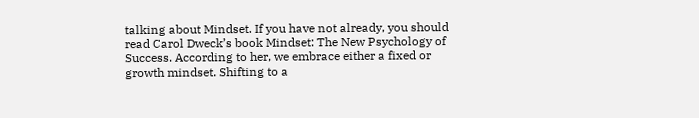talking about Mindset. If you have not already, you should read Carol Dweck’s book Mindset: The New Psychology of Success. According to her, we embrace either a fixed or growth mindset. Shifting to a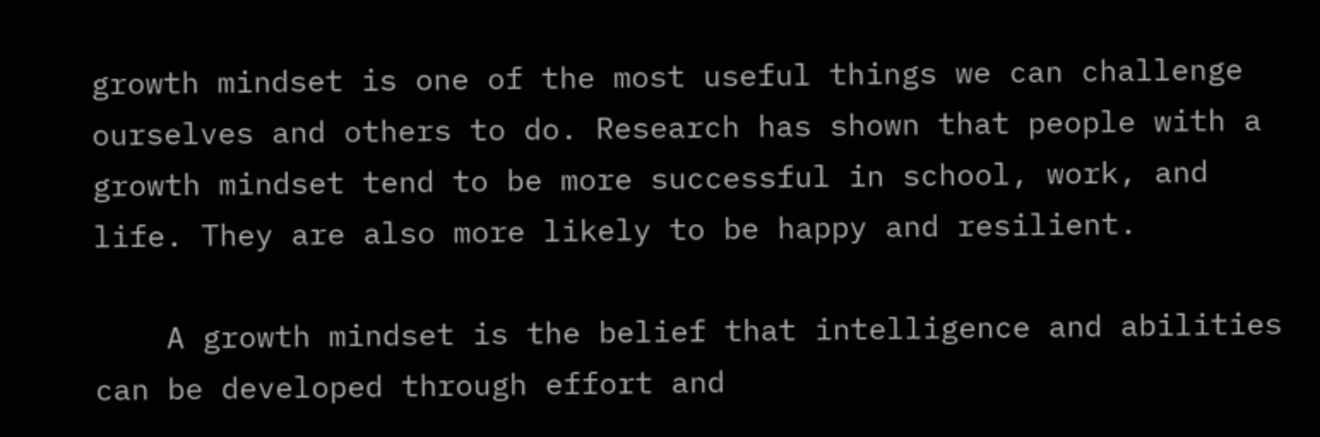growth mindset is one of the most useful things we can challenge ourselves and others to do. Research has shown that people with a growth mindset tend to be more successful in school, work, and life. They are also more likely to be happy and resilient.

    A growth mindset is the belief that intelligence and abilities can be developed through effort and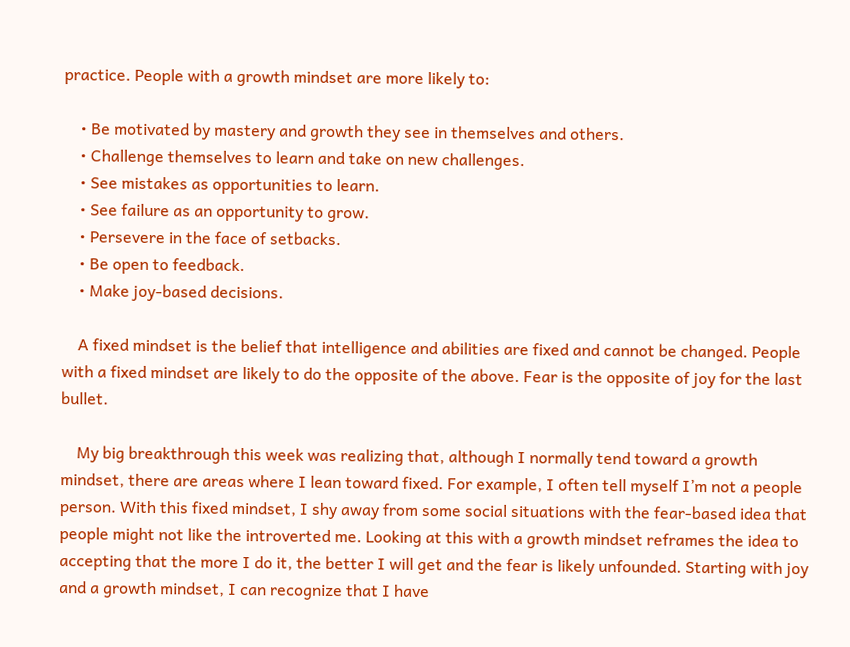practice. People with a growth mindset are more likely to:

    • Be motivated by mastery and growth they see in themselves and others.
    • Challenge themselves to learn and take on new challenges.
    • See mistakes as opportunities to learn.
    • See failure as an opportunity to grow.
    • Persevere in the face of setbacks.
    • Be open to feedback.
    • Make joy-based decisions.

    A fixed mindset is the belief that intelligence and abilities are fixed and cannot be changed. People with a fixed mindset are likely to do the opposite of the above. Fear is the opposite of joy for the last bullet.

    My big breakthrough this week was realizing that, although I normally tend toward a growth mindset, there are areas where I lean toward fixed. For example, I often tell myself I’m not a people person. With this fixed mindset, I shy away from some social situations with the fear-based idea that people might not like the introverted me. Looking at this with a growth mindset reframes the idea to accepting that the more I do it, the better I will get and the fear is likely unfounded. Starting with joy and a growth mindset, I can recognize that I have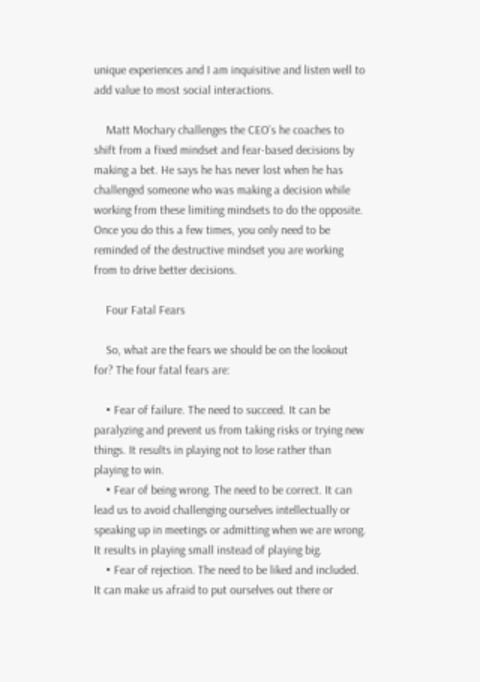unique experiences and I am inquisitive and listen well to add value to most social interactions.

    Matt Mochary challenges the CEO’s he coaches to shift from a fixed mindset and fear-based decisions by making a bet. He says he has never lost when he has challenged someone who was making a decision while working from these limiting mindsets to do the opposite. Once you do this a few times, you only need to be reminded of the destructive mindset you are working from to drive better decisions.

    Four Fatal Fears

    So, what are the fears we should be on the lookout for? The four fatal fears are:

    • Fear of failure. The need to succeed. It can be paralyzing and prevent us from taking risks or trying new things. It results in playing not to lose rather than playing to win.
    • Fear of being wrong. The need to be correct. It can lead us to avoid challenging ourselves intellectually or speaking up in meetings or admitting when we are wrong. It results in playing small instead of playing big.
    • Fear of rejection. The need to be liked and included. It can make us afraid to put ourselves out there or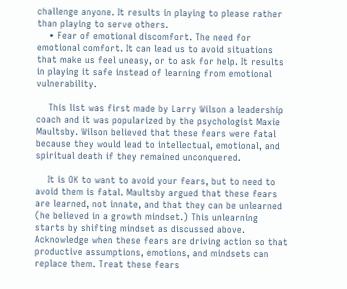challenge anyone. It results in playing to please rather than playing to serve others.
    • Fear of emotional discomfort. The need for emotional comfort. It can lead us to avoid situations that make us feel uneasy, or to ask for help. It results in playing it safe instead of learning from emotional vulnerability.

    This list was first made by Larry Wilson a leadership coach and it was popularized by the psychologist Maxie Maultsby. Wilson believed that these fears were fatal because they would lead to intellectual, emotional, and spiritual death if they remained unconquered.

    It is OK to want to avoid your fears, but to need to avoid them is fatal. Maultsby argued that these fears are learned, not innate, and that they can be unlearned (he believed in a growth mindset.) This unlearning starts by shifting mindset as discussed above. Acknowledge when these fears are driving action so that productive assumptions, emotions, and mindsets can replace them. Treat these fears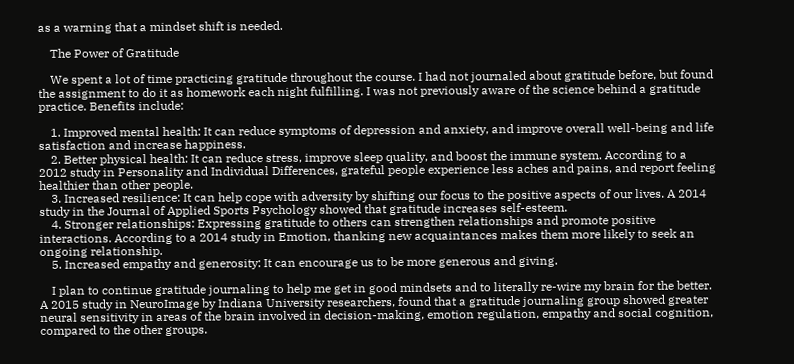as a warning that a mindset shift is needed.

    The Power of Gratitude

    We spent a lot of time practicing gratitude throughout the course. I had not journaled about gratitude before, but found the assignment to do it as homework each night fulfilling. I was not previously aware of the science behind a gratitude practice. Benefits include:

    1. Improved mental health: It can reduce symptoms of depression and anxiety, and improve overall well-being and life satisfaction and increase happiness.
    2. Better physical health: It can reduce stress, improve sleep quality, and boost the immune system. According to a 2012 study in Personality and Individual Differences, grateful people experience less aches and pains, and report feeling healthier than other people.
    3. Increased resilience: It can help cope with adversity by shifting our focus to the positive aspects of our lives. A 2014 study in the Journal of Applied Sports Psychology showed that gratitude increases self-esteem.
    4. Stronger relationships: Expressing gratitude to others can strengthen relationships and promote positive interactions. According to a 2014 study in Emotion, thanking new acquaintances makes them more likely to seek an ongoing relationship.
    5. Increased empathy and generosity: It can encourage us to be more generous and giving.

    I plan to continue gratitude journaling to help me get in good mindsets and to literally re-wire my brain for the better. A 2015 study in NeuroImage by Indiana University researchers, found that a gratitude journaling group showed greater neural sensitivity in areas of the brain involved in decision-making, emotion regulation, empathy and social cognition, compared to the other groups.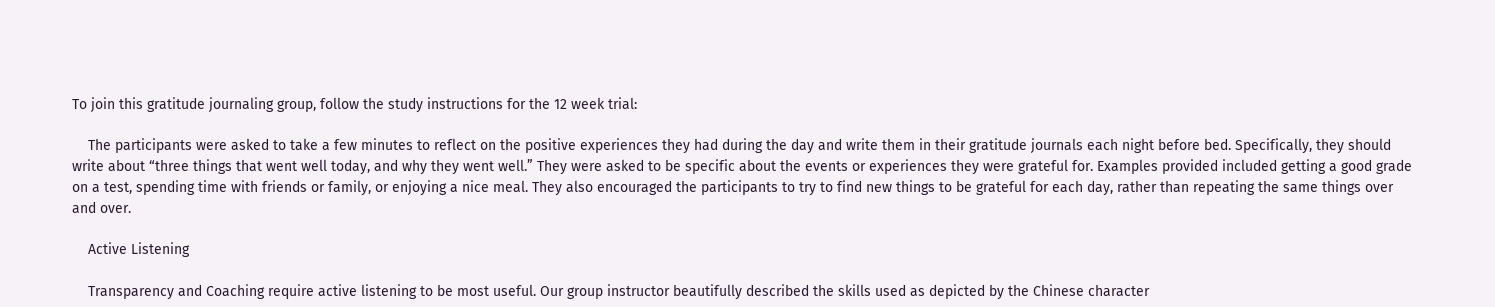To join this gratitude journaling group, follow the study instructions for the 12 week trial:

    The participants were asked to take a few minutes to reflect on the positive experiences they had during the day and write them in their gratitude journals each night before bed. Specifically, they should write about “three things that went well today, and why they went well.” They were asked to be specific about the events or experiences they were grateful for. Examples provided included getting a good grade on a test, spending time with friends or family, or enjoying a nice meal. They also encouraged the participants to try to find new things to be grateful for each day, rather than repeating the same things over and over.

    Active Listening

    Transparency and Coaching require active listening to be most useful. Our group instructor beautifully described the skills used as depicted by the Chinese character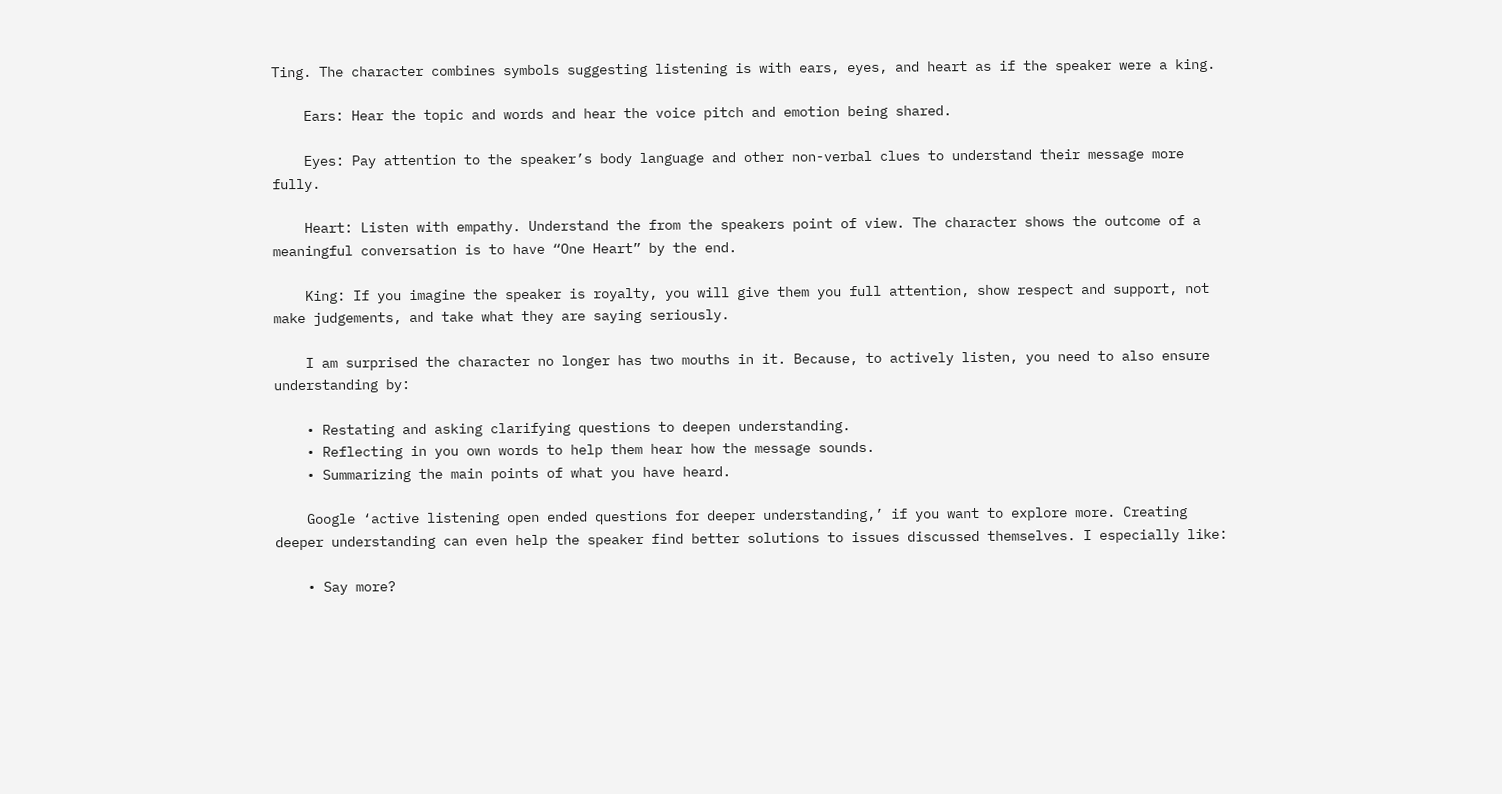Ting. The character combines symbols suggesting listening is with ears, eyes, and heart as if the speaker were a king.

    Ears: Hear the topic and words and hear the voice pitch and emotion being shared.

    Eyes: Pay attention to the speaker’s body language and other non-verbal clues to understand their message more fully.

    Heart: Listen with empathy. Understand the from the speakers point of view. The character shows the outcome of a meaningful conversation is to have “One Heart” by the end.

    King: If you imagine the speaker is royalty, you will give them you full attention, show respect and support, not make judgements, and take what they are saying seriously.

    I am surprised the character no longer has two mouths in it. Because, to actively listen, you need to also ensure understanding by:

    • Restating and asking clarifying questions to deepen understanding.
    • Reflecting in you own words to help them hear how the message sounds.
    • Summarizing the main points of what you have heard.

    Google ‘active listening open ended questions for deeper understanding,’ if you want to explore more. Creating deeper understanding can even help the speaker find better solutions to issues discussed themselves. I especially like:

    • Say more?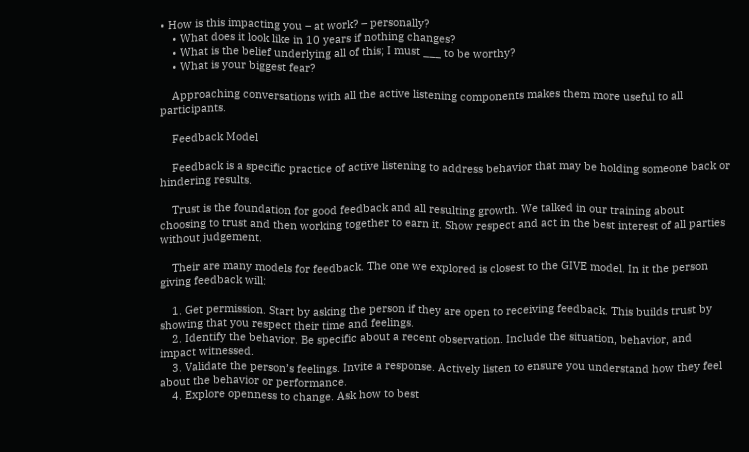• How is this impacting you – at work? – personally?
    • What does it look like in 10 years if nothing changes?
    • What is the belief underlying all of this; I must ___ to be worthy?
    • What is your biggest fear?

    Approaching conversations with all the active listening components makes them more useful to all participants.

    Feedback Model

    Feedback is a specific practice of active listening to address behavior that may be holding someone back or hindering results.

    Trust is the foundation for good feedback and all resulting growth. We talked in our training about choosing to trust and then working together to earn it. Show respect and act in the best interest of all parties without judgement.

    Their are many models for feedback. The one we explored is closest to the GIVE model. In it the person giving feedback will:

    1. Get permission. Start by asking the person if they are open to receiving feedback. This builds trust by showing that you respect their time and feelings.
    2. Identify the behavior. Be specific about a recent observation. Include the situation, behavior, and impact witnessed.
    3. Validate the person’s feelings. Invite a response. Actively listen to ensure you understand how they feel about the behavior or performance.
    4. Explore openness to change. Ask how to best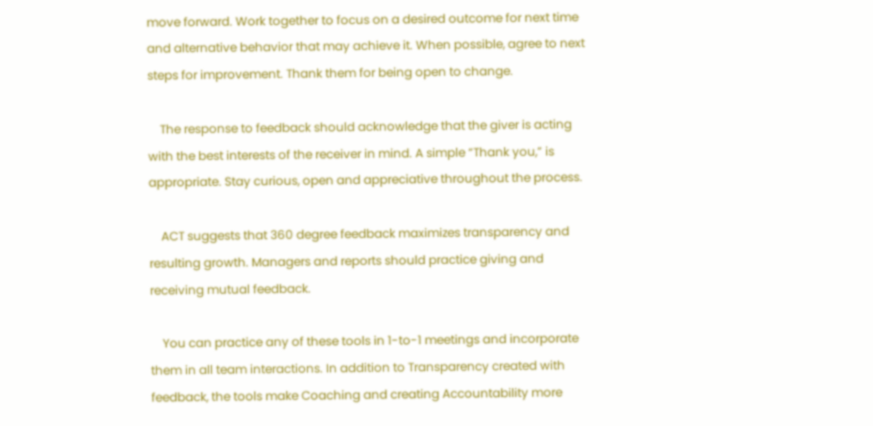move forward. Work together to focus on a desired outcome for next time and alternative behavior that may achieve it. When possible, agree to next steps for improvement. Thank them for being open to change.

    The response to feedback should acknowledge that the giver is acting with the best interests of the receiver in mind. A simple “Thank you,” is appropriate. Stay curious, open and appreciative throughout the process.

    ACT suggests that 360 degree feedback maximizes transparency and resulting growth. Managers and reports should practice giving and receiving mutual feedback.

    You can practice any of these tools in 1-to-1 meetings and incorporate them in all team interactions. In addition to Transparency created with feedback, the tools make Coaching and creating Accountability more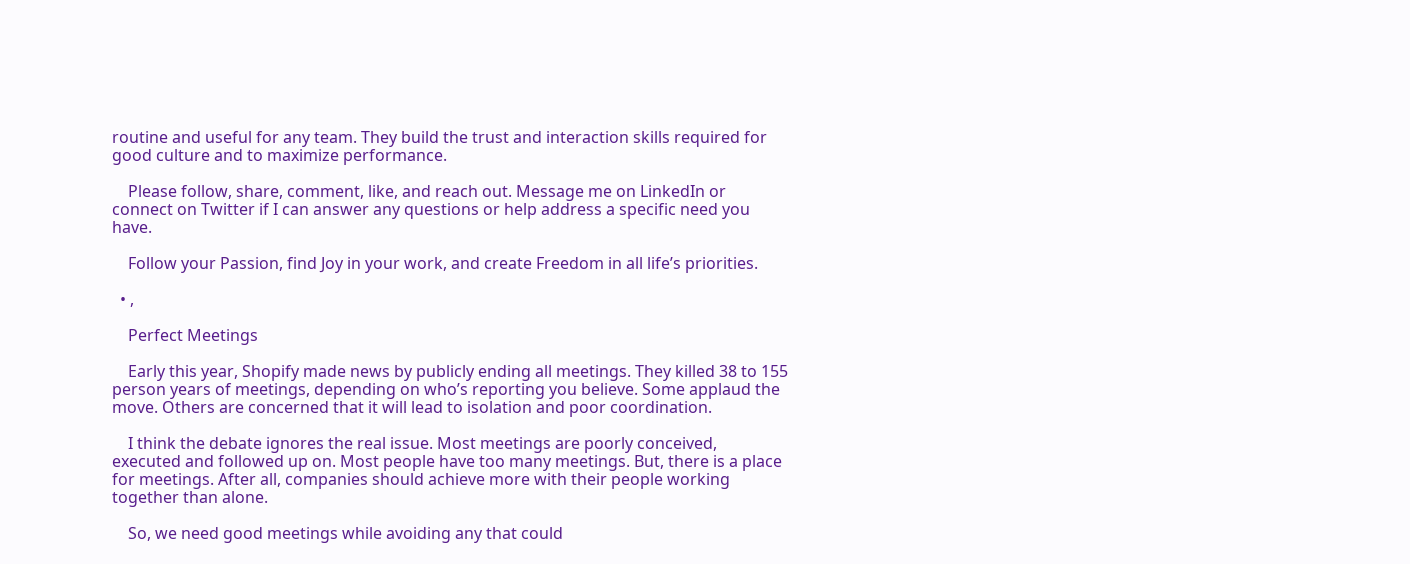routine and useful for any team. They build the trust and interaction skills required for good culture and to maximize performance.

    Please follow, share, comment, like, and reach out. Message me on LinkedIn or connect on Twitter if I can answer any questions or help address a specific need you have.

    Follow your Passion, find Joy in your work, and create Freedom in all life’s priorities.

  • ,

    Perfect Meetings

    Early this year, Shopify made news by publicly ending all meetings. They killed 38 to 155 person years of meetings, depending on who’s reporting you believe. Some applaud the move. Others are concerned that it will lead to isolation and poor coordination.

    I think the debate ignores the real issue. Most meetings are poorly conceived, executed and followed up on. Most people have too many meetings. But, there is a place for meetings. After all, companies should achieve more with their people working together than alone.

    So, we need good meetings while avoiding any that could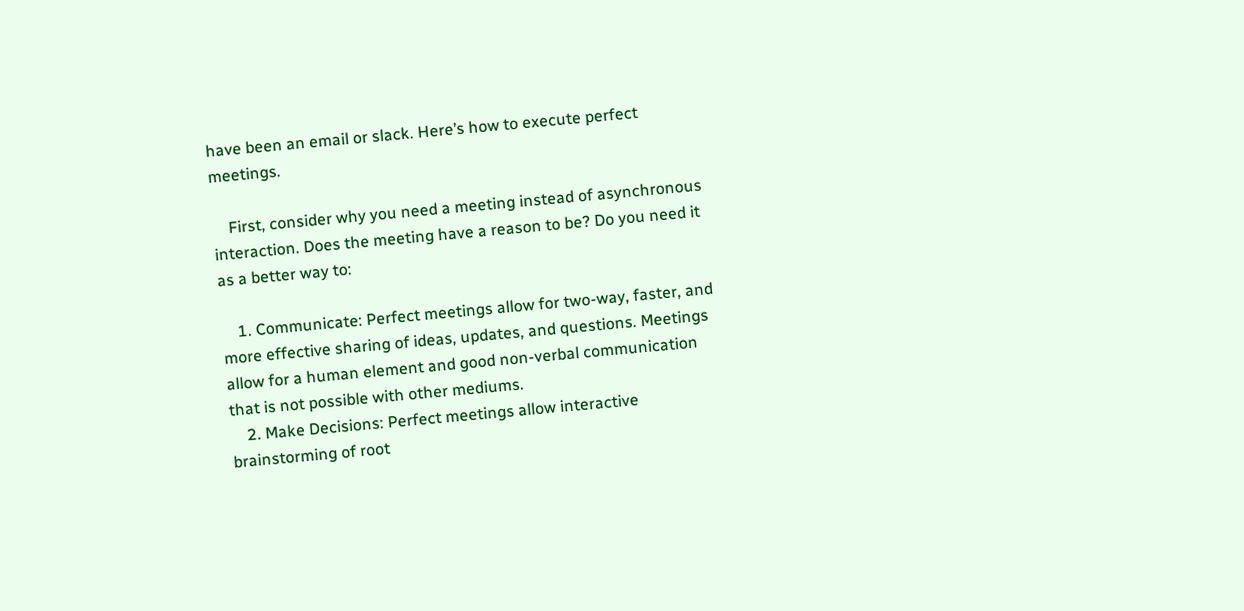have been an email or slack. Here’s how to execute perfect meetings.

    First, consider why you need a meeting instead of asynchronous interaction. Does the meeting have a reason to be? Do you need it as a better way to:

    1. Communicate: Perfect meetings allow for two-way, faster, and more effective sharing of ideas, updates, and questions. Meetings allow for a human element and good non-verbal communication that is not possible with other mediums.
    2. Make Decisions: Perfect meetings allow interactive brainstorming of root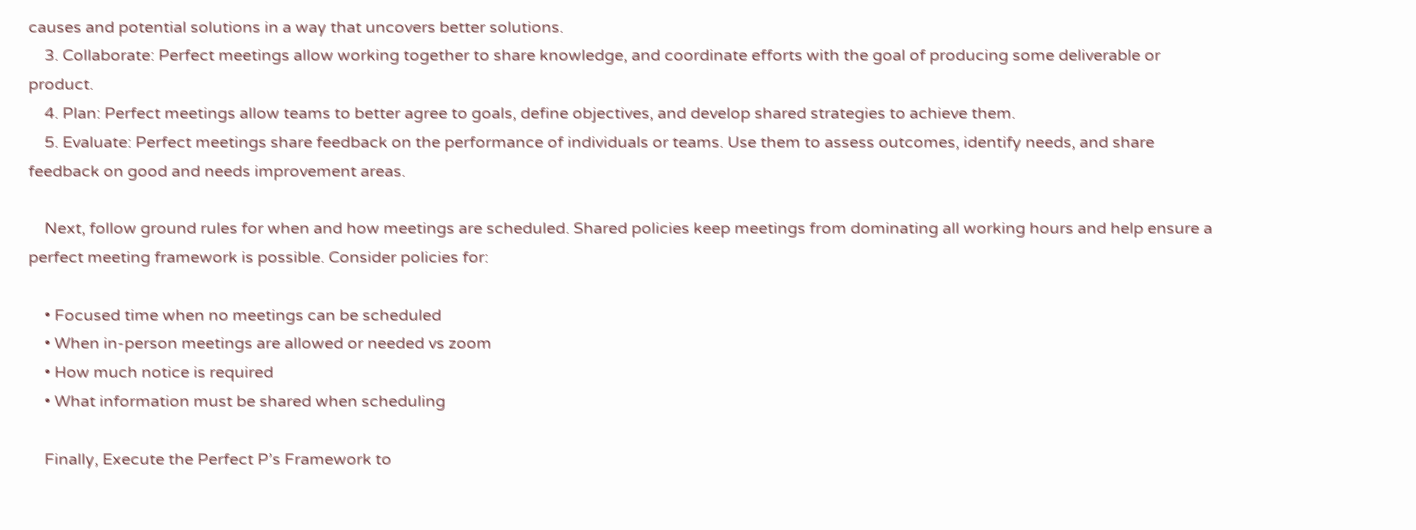causes and potential solutions in a way that uncovers better solutions.
    3. Collaborate: Perfect meetings allow working together to share knowledge, and coordinate efforts with the goal of producing some deliverable or product.
    4. Plan: Perfect meetings allow teams to better agree to goals, define objectives, and develop shared strategies to achieve them.
    5. Evaluate: Perfect meetings share feedback on the performance of individuals or teams. Use them to assess outcomes, identify needs, and share feedback on good and needs improvement areas.

    Next, follow ground rules for when and how meetings are scheduled. Shared policies keep meetings from dominating all working hours and help ensure a perfect meeting framework is possible. Consider policies for:

    • Focused time when no meetings can be scheduled
    • When in-person meetings are allowed or needed vs zoom
    • How much notice is required
    • What information must be shared when scheduling

    Finally, Execute the Perfect P’s Framework to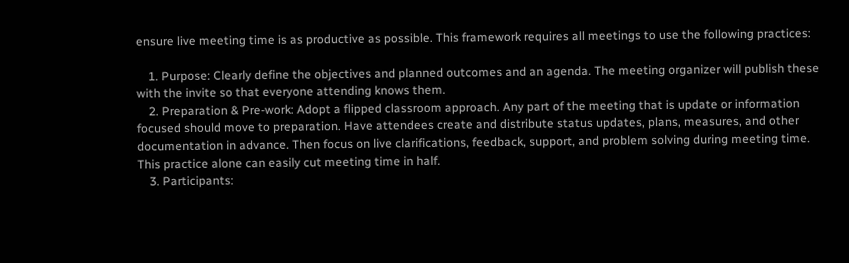ensure live meeting time is as productive as possible. This framework requires all meetings to use the following practices:

    1. Purpose: Clearly define the objectives and planned outcomes and an agenda. The meeting organizer will publish these with the invite so that everyone attending knows them.
    2. Preparation & Pre-work: Adopt a flipped classroom approach. Any part of the meeting that is update or information focused should move to preparation. Have attendees create and distribute status updates, plans, measures, and other documentation in advance. Then focus on live clarifications, feedback, support, and problem solving during meeting time. This practice alone can easily cut meeting time in half.
    3. Participants: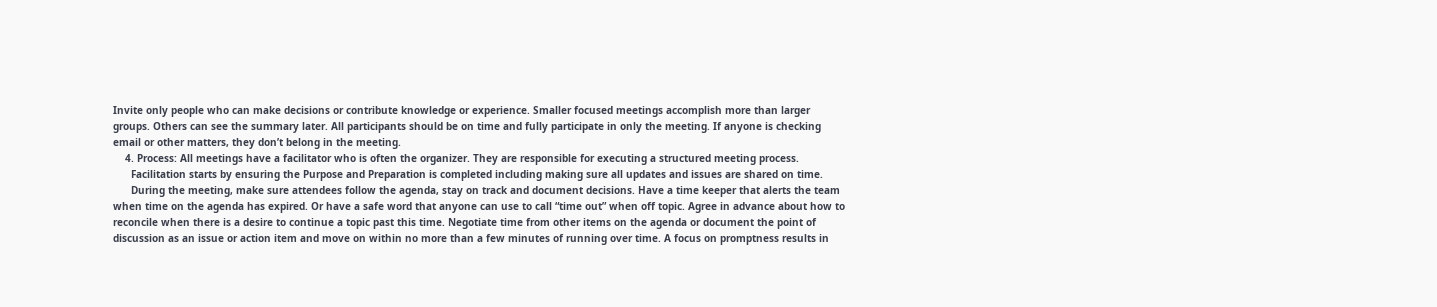Invite only people who can make decisions or contribute knowledge or experience. Smaller focused meetings accomplish more than larger groups. Others can see the summary later. All participants should be on time and fully participate in only the meeting. If anyone is checking email or other matters, they don’t belong in the meeting.
    4. Process: All meetings have a facilitator who is often the organizer. They are responsible for executing a structured meeting process.
      Facilitation starts by ensuring the Purpose and Preparation is completed including making sure all updates and issues are shared on time.
      During the meeting, make sure attendees follow the agenda, stay on track and document decisions. Have a time keeper that alerts the team when time on the agenda has expired. Or have a safe word that anyone can use to call “time out” when off topic. Agree in advance about how to reconcile when there is a desire to continue a topic past this time. Negotiate time from other items on the agenda or document the point of discussion as an issue or action item and move on within no more than a few minutes of running over time. A focus on promptness results in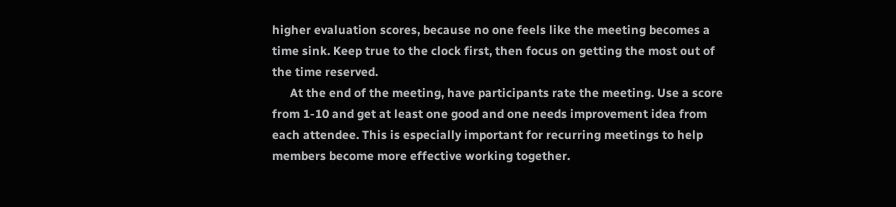higher evaluation scores, because no one feels like the meeting becomes a time sink. Keep true to the clock first, then focus on getting the most out of the time reserved.
      At the end of the meeting, have participants rate the meeting. Use a score from 1-10 and get at least one good and one needs improvement idea from each attendee. This is especially important for recurring meetings to help members become more effective working together.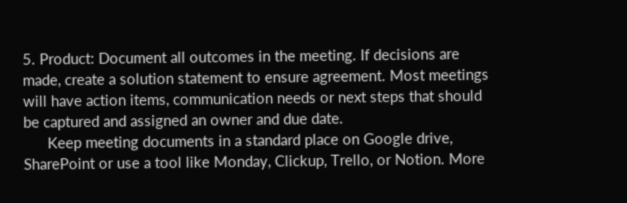5. Product: Document all outcomes in the meeting. If decisions are made, create a solution statement to ensure agreement. Most meetings will have action items, communication needs or next steps that should be captured and assigned an owner and due date.
      Keep meeting documents in a standard place on Google drive, SharePoint or use a tool like Monday, Clickup, Trello, or Notion. More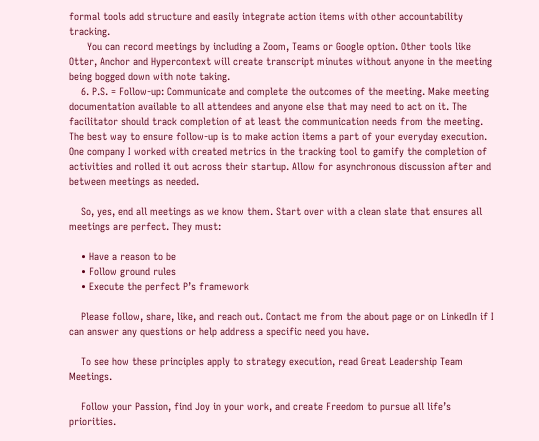formal tools add structure and easily integrate action items with other accountability tracking.
      You can record meetings by including a Zoom, Teams or Google option. Other tools like Otter, Anchor and Hypercontext will create transcript minutes without anyone in the meeting being bogged down with note taking.
    6. P.S. = Follow-up: Communicate and complete the outcomes of the meeting. Make meeting documentation available to all attendees and anyone else that may need to act on it. The facilitator should track completion of at least the communication needs from the meeting. The best way to ensure follow-up is to make action items a part of your everyday execution. One company I worked with created metrics in the tracking tool to gamify the completion of activities and rolled it out across their startup. Allow for asynchronous discussion after and between meetings as needed.

    So, yes, end all meetings as we know them. Start over with a clean slate that ensures all meetings are perfect. They must:

    • Have a reason to be
    • Follow ground rules
    • Execute the perfect P’s framework

    Please follow, share, like, and reach out. Contact me from the about page or on LinkedIn if I can answer any questions or help address a specific need you have.

    To see how these principles apply to strategy execution, read Great Leadership Team Meetings.

    Follow your Passion, find Joy in your work, and create Freedom to pursue all life’s priorities.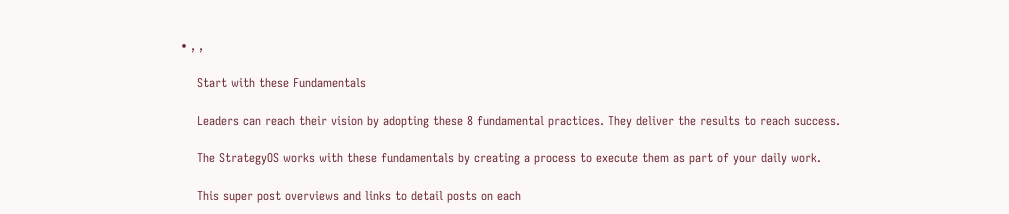• , ,

    Start with these Fundamentals

    Leaders can reach their vision by adopting these 8 fundamental practices. They deliver the results to reach success.

    The StrategyOS works with these fundamentals by creating a process to execute them as part of your daily work.

    This super post overviews and links to detail posts on each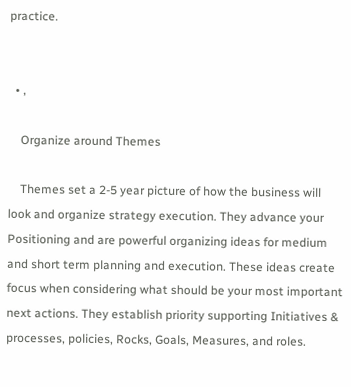practice.


  • ,

    Organize around Themes

    Themes set a 2-5 year picture of how the business will look and organize strategy execution. They advance your Positioning and are powerful organizing ideas for medium and short term planning and execution. These ideas create focus when considering what should be your most important next actions. They establish priority supporting Initiatives & processes, policies, Rocks, Goals, Measures, and roles.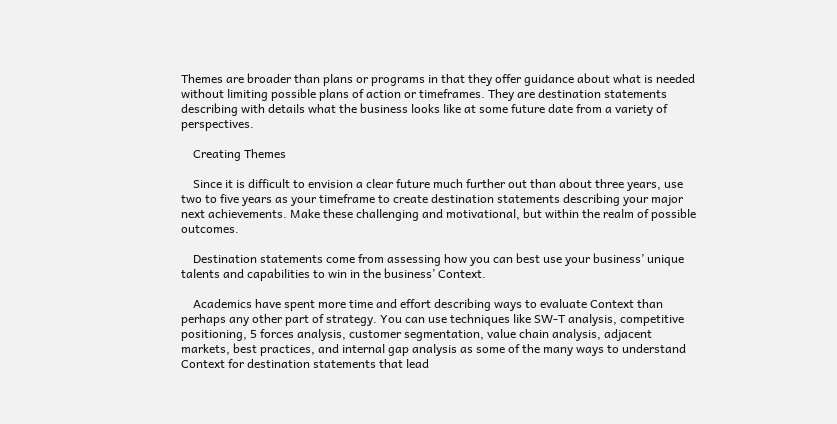Themes are broader than plans or programs in that they offer guidance about what is needed without limiting possible plans of action or timeframes. They are destination statements describing with details what the business looks like at some future date from a variety of perspectives.

    Creating Themes

    Since it is difficult to envision a clear future much further out than about three years, use two to five years as your timeframe to create destination statements describing your major next achievements. Make these challenging and motivational, but within the realm of possible outcomes.

    Destination statements come from assessing how you can best use your business’ unique talents and capabilities to win in the business’ Context.

    Academics have spent more time and effort describing ways to evaluate Context than perhaps any other part of strategy. You can use techniques like SW-T analysis, competitive positioning, 5 forces analysis, customer segmentation, value chain analysis, adjacent markets, best practices, and internal gap analysis as some of the many ways to understand Context for destination statements that lead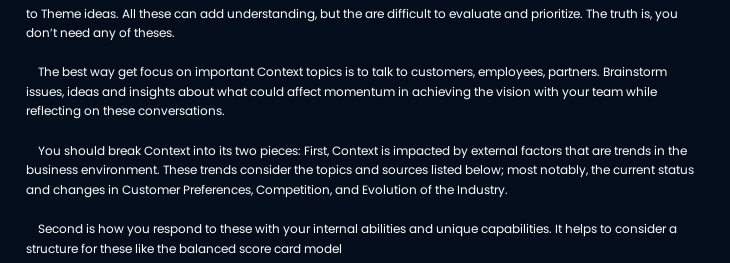to Theme ideas. All these can add understanding, but the are difficult to evaluate and prioritize. The truth is, you don’t need any of theses.

    The best way get focus on important Context topics is to talk to customers, employees, partners. Brainstorm issues, ideas and insights about what could affect momentum in achieving the vision with your team while reflecting on these conversations.

    You should break Context into its two pieces: First, Context is impacted by external factors that are trends in the business environment. These trends consider the topics and sources listed below; most notably, the current status and changes in Customer Preferences, Competition, and Evolution of the Industry.

    Second is how you respond to these with your internal abilities and unique capabilities. It helps to consider a structure for these like the balanced score card model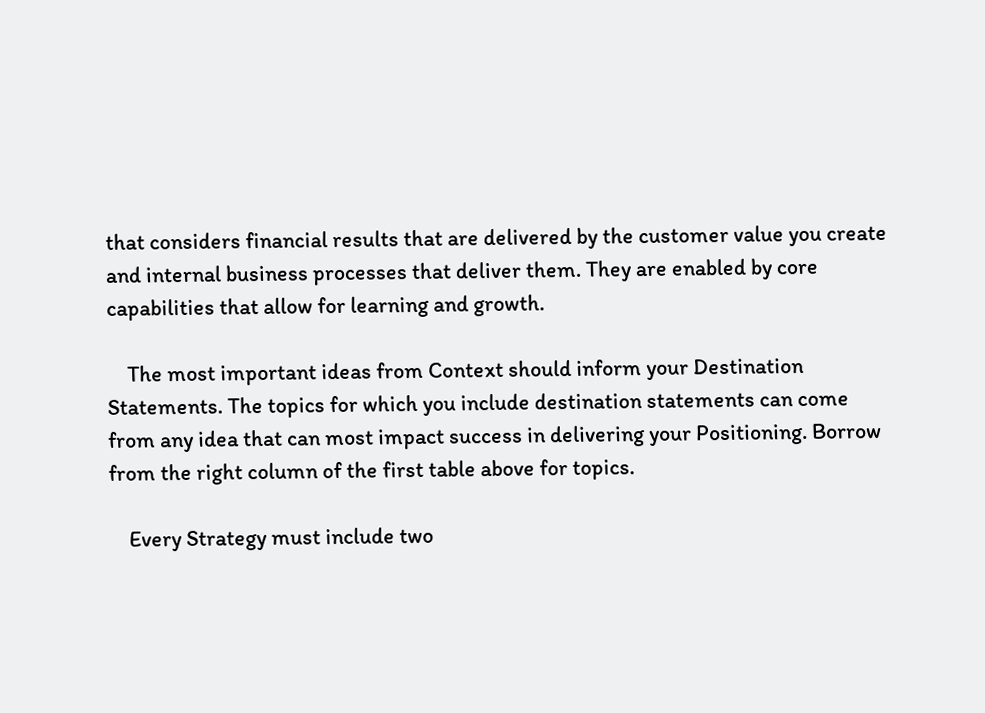that considers financial results that are delivered by the customer value you create and internal business processes that deliver them. They are enabled by core capabilities that allow for learning and growth.

    The most important ideas from Context should inform your Destination Statements. The topics for which you include destination statements can come from any idea that can most impact success in delivering your Positioning. Borrow from the right column of the first table above for topics.

    Every Strategy must include two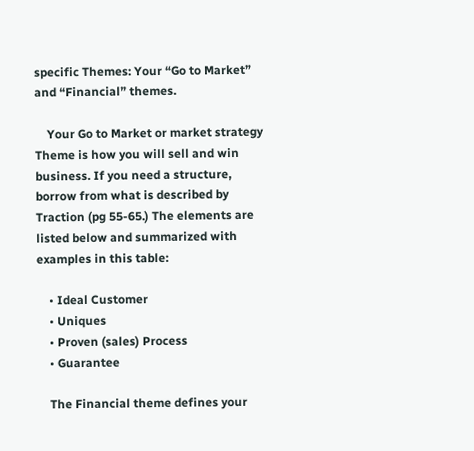specific Themes: Your “Go to Market” and “Financial” themes.

    Your Go to Market or market strategy Theme is how you will sell and win business. If you need a structure, borrow from what is described by Traction (pg 55-65.) The elements are listed below and summarized with examples in this table:

    • Ideal Customer
    • Uniques
    • Proven (sales) Process
    • Guarantee

    The Financial theme defines your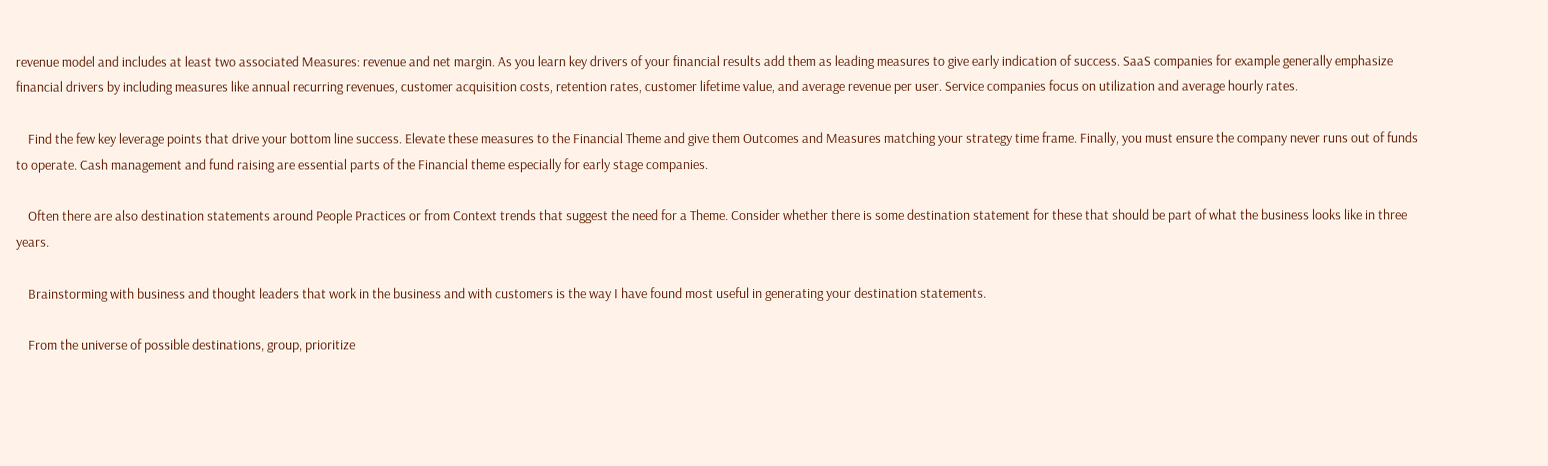revenue model and includes at least two associated Measures: revenue and net margin. As you learn key drivers of your financial results add them as leading measures to give early indication of success. SaaS companies for example generally emphasize financial drivers by including measures like annual recurring revenues, customer acquisition costs, retention rates, customer lifetime value, and average revenue per user. Service companies focus on utilization and average hourly rates.

    Find the few key leverage points that drive your bottom line success. Elevate these measures to the Financial Theme and give them Outcomes and Measures matching your strategy time frame. Finally, you must ensure the company never runs out of funds to operate. Cash management and fund raising are essential parts of the Financial theme especially for early stage companies.

    Often there are also destination statements around People Practices or from Context trends that suggest the need for a Theme. Consider whether there is some destination statement for these that should be part of what the business looks like in three years.

    Brainstorming with business and thought leaders that work in the business and with customers is the way I have found most useful in generating your destination statements.

    From the universe of possible destinations, group, prioritize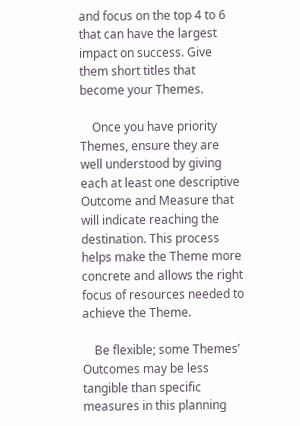and focus on the top 4 to 6 that can have the largest impact on success. Give them short titles that become your Themes.

    Once you have priority Themes, ensure they are well understood by giving each at least one descriptive Outcome and Measure that will indicate reaching the destination. This process helps make the Theme more concrete and allows the right focus of resources needed to achieve the Theme.

    Be flexible; some Themes’ Outcomes may be less tangible than specific measures in this planning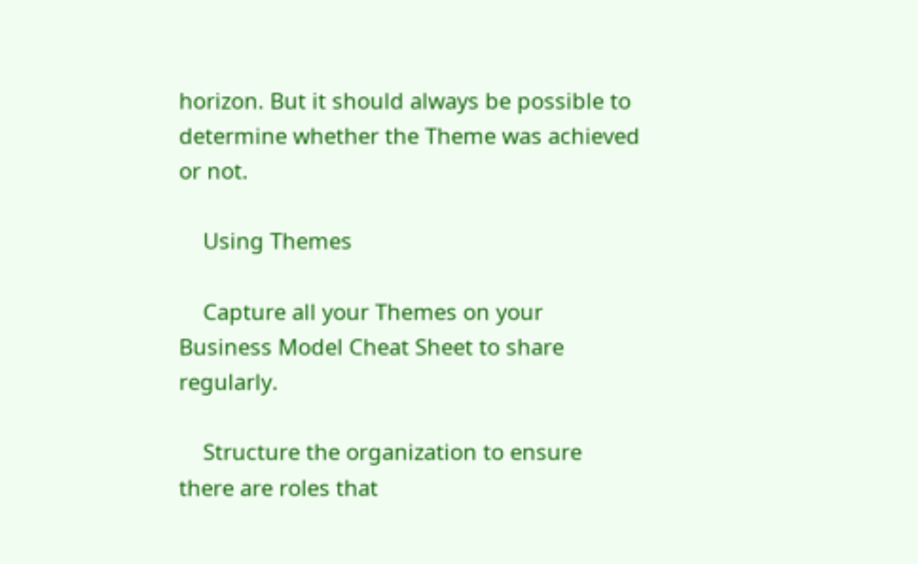horizon. But it should always be possible to determine whether the Theme was achieved or not.

    Using Themes

    Capture all your Themes on your Business Model Cheat Sheet to share regularly.

    Structure the organization to ensure there are roles that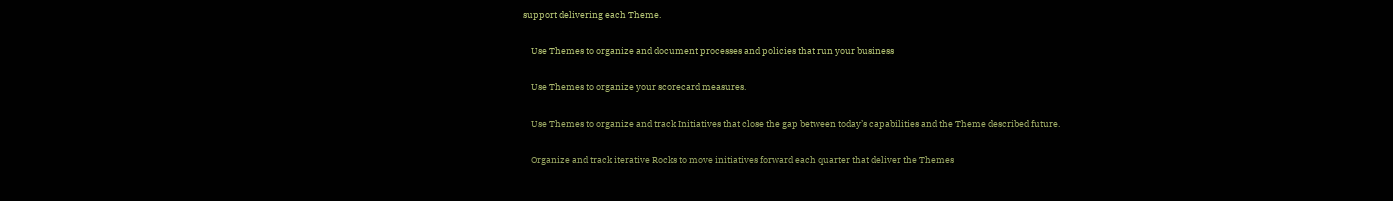support delivering each Theme.

    Use Themes to organize and document processes and policies that run your business

    Use Themes to organize your scorecard measures.

    Use Themes to organize and track Initiatives that close the gap between today’s capabilities and the Theme described future.

    Organize and track iterative Rocks to move initiatives forward each quarter that deliver the Themes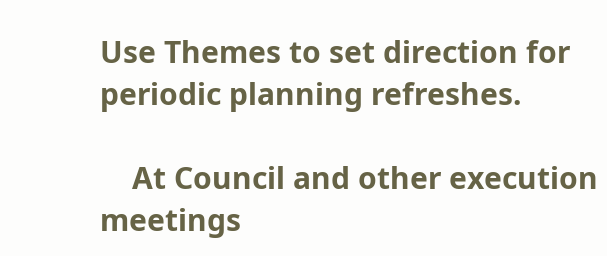Use Themes to set direction for periodic planning refreshes.

    At Council and other execution meetings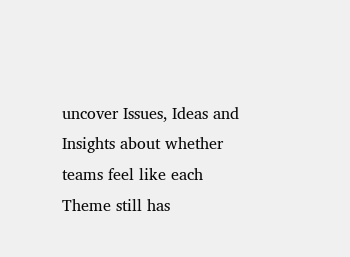uncover Issues, Ideas and Insights about whether teams feel like each Theme still has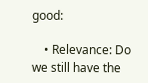good:

    • Relevance: Do we still have the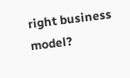right business model?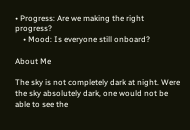• Progress: Are we making the right progress?
    • Mood: Is everyone still onboard?

About Me

The sky is not completely dark at night. Were the sky absolutely dark, one would not be able to see the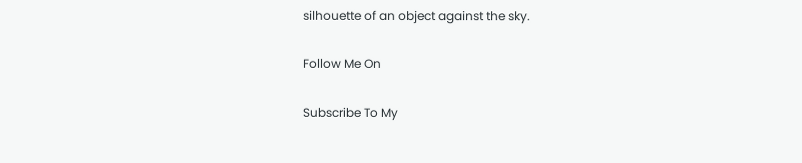silhouette of an object against the sky.

Follow Me On

Subscribe To My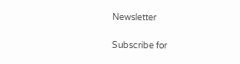Newsletter

Subscribe for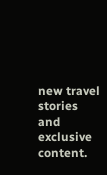new travel stories and exclusive content.